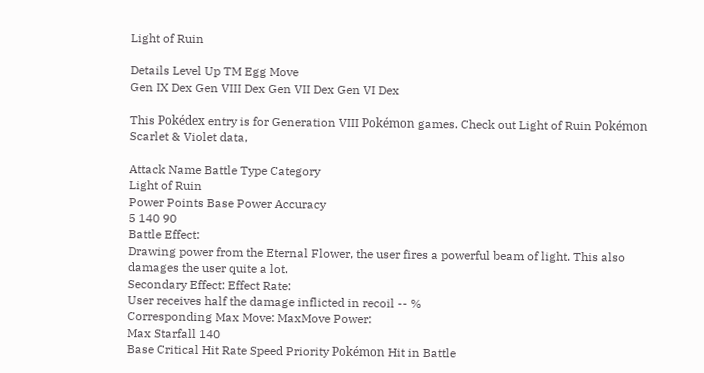Light of Ruin

Details Level Up TM Egg Move
Gen IX Dex Gen VIII Dex Gen VII Dex Gen VI Dex

This Pokédex entry is for Generation VIII Pokémon games. Check out Light of Ruin Pokémon Scarlet & Violet data,

Attack Name Battle Type Category
Light of Ruin
Power Points Base Power Accuracy
5 140 90
Battle Effect:
Drawing power from the Eternal Flower, the user fires a powerful beam of light. This also damages the user quite a lot.
Secondary Effect: Effect Rate:
User receives half the damage inflicted in recoil -- %
Corresponding Max Move: MaxMove Power:
Max Starfall 140
Base Critical Hit Rate Speed Priority Pokémon Hit in Battle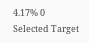4.17% 0 Selected Target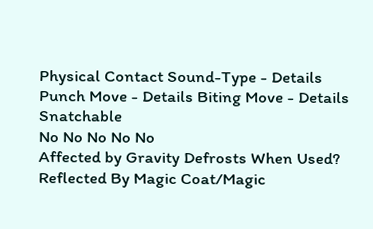Physical Contact Sound-Type - Details Punch Move - Details Biting Move - Details Snatchable
No No No No No
Affected by Gravity Defrosts When Used? Reflected By Magic Coat/Magic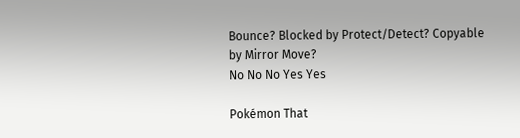Bounce? Blocked by Protect/Detect? Copyable by Mirror Move?
No No No Yes Yes

Pokémon That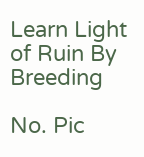Learn Light of Ruin By Breeding

No. Pic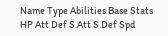Name Type Abilities Base Stats
HP Att Def S.Att S.Def Spd